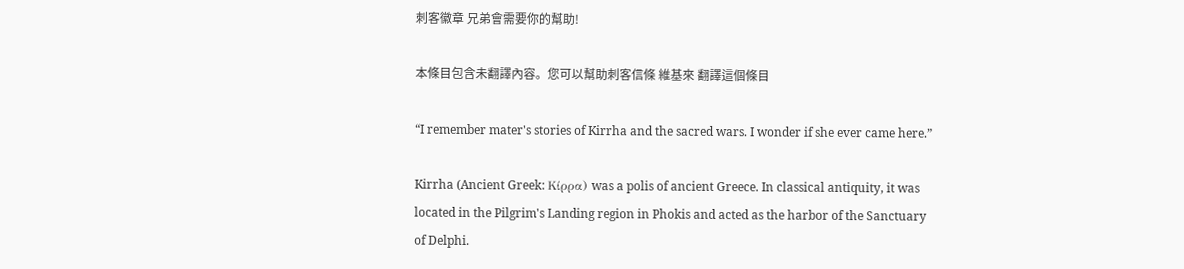刺客徽章 兄弟會需要你的幫助!

本條目包含未翻譯內容。您可以幫助刺客信條 維基來 翻譯這個條目

“I remember mater's stories of Kirrha and the sacred wars. I wonder if she ever came here.”

Kirrha (Ancient Greek: Κίρρα) was a polis of ancient Greece. In classical antiquity, it was located in the Pilgrim's Landing region in Phokis and acted as the harbor of the Sanctuary of Delphi.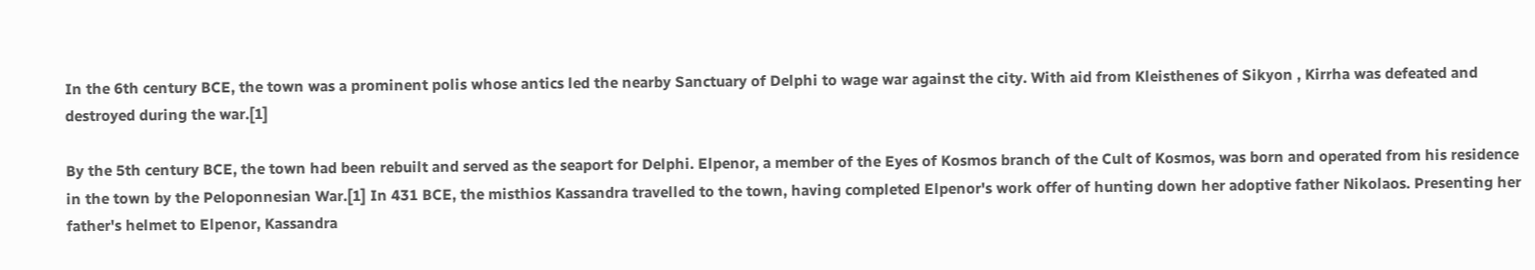In the 6th century BCE, the town was a prominent polis whose antics led the nearby Sanctuary of Delphi to wage war against the city. With aid from Kleisthenes of Sikyon , Kirrha was defeated and destroyed during the war.[1]

By the 5th century BCE, the town had been rebuilt and served as the seaport for Delphi. Elpenor, a member of the Eyes of Kosmos branch of the Cult of Kosmos, was born and operated from his residence in the town by the Peloponnesian War.[1] In 431 BCE, the misthios Kassandra travelled to the town, having completed Elpenor's work offer of hunting down her adoptive father Nikolaos. Presenting her father's helmet to Elpenor, Kassandra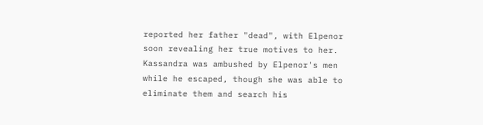reported her father "dead", with Elpenor soon revealing her true motives to her. Kassandra was ambushed by Elpenor's men while he escaped, though she was able to eliminate them and search his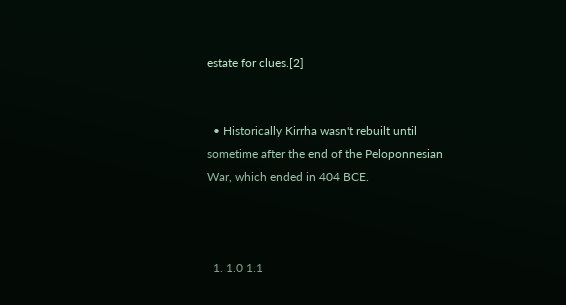estate for clues.[2]


  • Historically Kirrha wasn't rebuilt until sometime after the end of the Peloponnesian War, which ended in 404 BCE.



  1. 1.0 1.1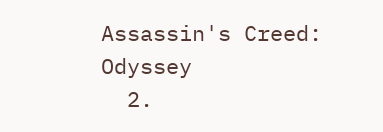Assassin's Creed: Odyssey
  2.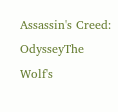Assassin's Creed: OdysseyThe Wolf's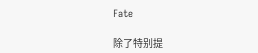Fate

除了特别提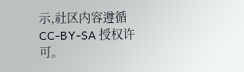示,社区内容遵循CC-BY-SA 授权许可。